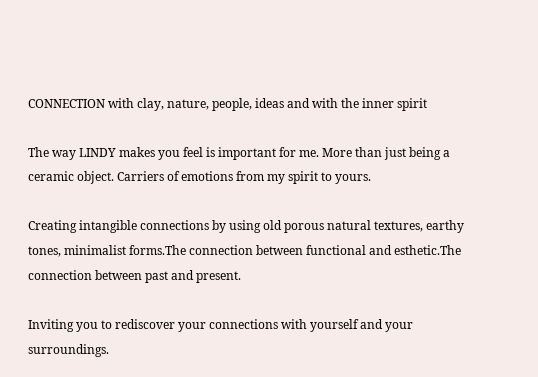CONNECTION with clay, nature, people, ideas and with the inner spirit

The way LINDY makes you feel is important for me. More than just being a ceramic object. Carriers of emotions from my spirit to yours.

Creating intangible connections by using old porous natural textures, earthy tones, minimalist forms.The connection between functional and esthetic.The connection between past and present.

Inviting you to rediscover your connections with yourself and your surroundings.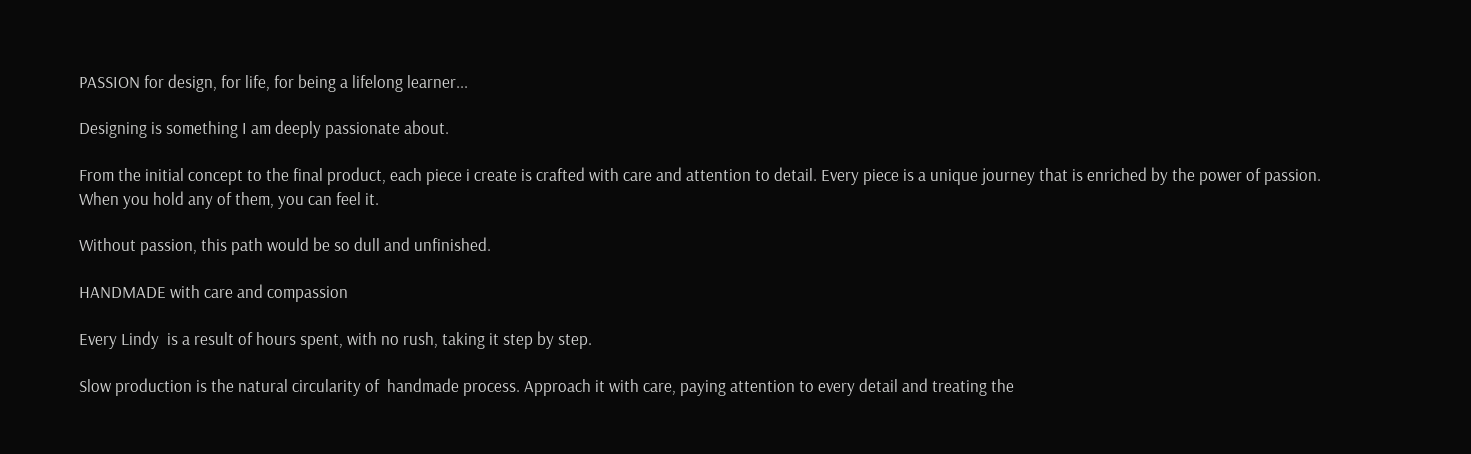PASSION for design, for life, for being a lifelong learner...

Designing is something I am deeply passionate about.

From the initial concept to the final product, each piece i create is crafted with care and attention to detail. Every piece is a unique journey that is enriched by the power of passion. When you hold any of them, you can feel it.

Without passion, this path would be so dull and unfinished.

HANDMADE with care and compassion

Every Lindy  is a result of hours spent, with no rush, taking it step by step.

Slow production is the natural circularity of  handmade process. Approach it with care, paying attention to every detail and treating the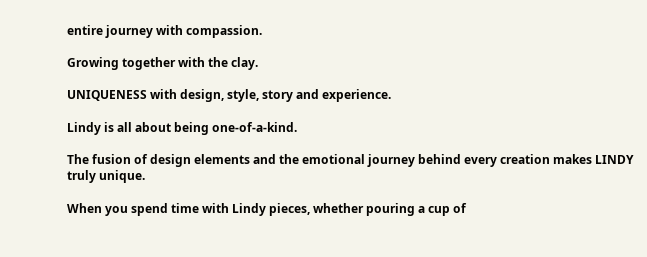entire journey with compassion.

Growing together with the clay.

UNIQUENESS with design, style, story and experience.

Lindy is all about being one-of-a-kind.

The fusion of design elements and the emotional journey behind every creation makes LINDY truly unique.

When you spend time with Lindy pieces, whether pouring a cup of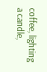coffee, lighting a candle,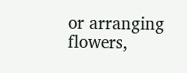or arranging flowers,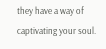they have a way of captivating your soul.